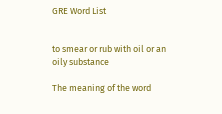GRE Word List


to smear or rub with oil or an oily substance

The meaning of the word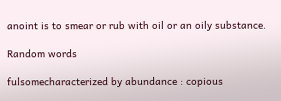anoint is to smear or rub with oil or an oily substance.

Random words

fulsomecharacterized by abundance : copious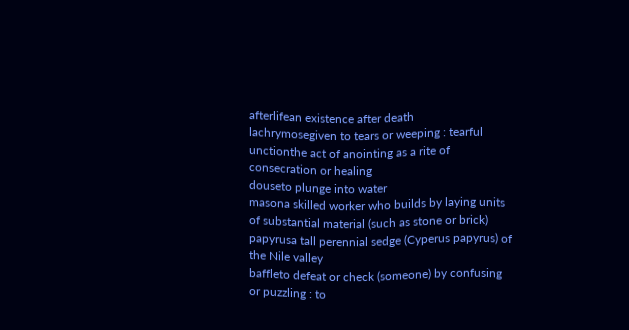afterlifean existence after death
lachrymosegiven to tears or weeping : tearful
unctionthe act of anointing as a rite of consecration or healing
douseto plunge into water
masona skilled worker who builds by laying units of substantial material (such as stone or brick)
papyrusa tall perennial sedge (Cyperus papyrus) of the Nile valley
baffleto defeat or check (someone) by confusing or puzzling : to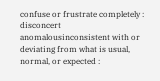confuse or frustrate completely : disconcert
anomalousinconsistent with or deviating from what is usual, normal, or expected :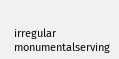irregular
monumentalserving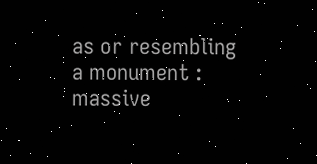as or resembling a monument : massive